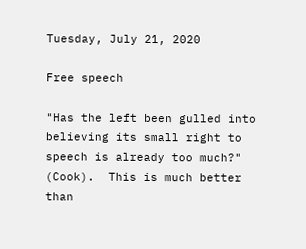Tuesday, July 21, 2020

Free speech

"Has the left been gulled into believing its small right to speech is already too much?" (Cook).  This is much better than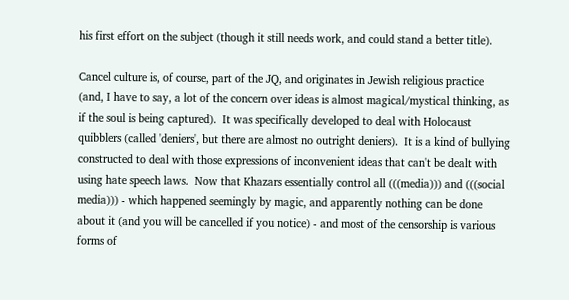his first effort on the subject (though it still needs work, and could stand a better title).

Cancel culture is, of course, part of the JQ, and originates in Jewish religious practice (and, I have to say, a lot of the concern over ideas is almost magical/mystical thinking, as if the soul is being captured).  It was specifically developed to deal with Holocaust quibblers (called 'deniers', but there are almost no outright deniers).  It is a kind of bullying constructed to deal with those expressions of inconvenient ideas that can't be dealt with using hate speech laws.  Now that Khazars essentially control all (((media))) and (((social media))) - which happened seemingly by magic, and apparently nothing can be done about it (and you will be cancelled if you notice) - and most of the censorship is various forms of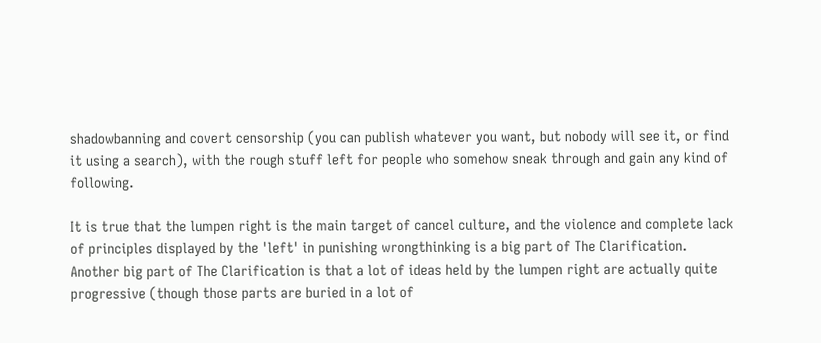shadowbanning and covert censorship (you can publish whatever you want, but nobody will see it, or find it using a search), with the rough stuff left for people who somehow sneak through and gain any kind of following.

It is true that the lumpen right is the main target of cancel culture, and the violence and complete lack of principles displayed by the 'left' in punishing wrongthinking is a big part of The Clarification.  Another big part of The Clarification is that a lot of ideas held by the lumpen right are actually quite progressive (though those parts are buried in a lot of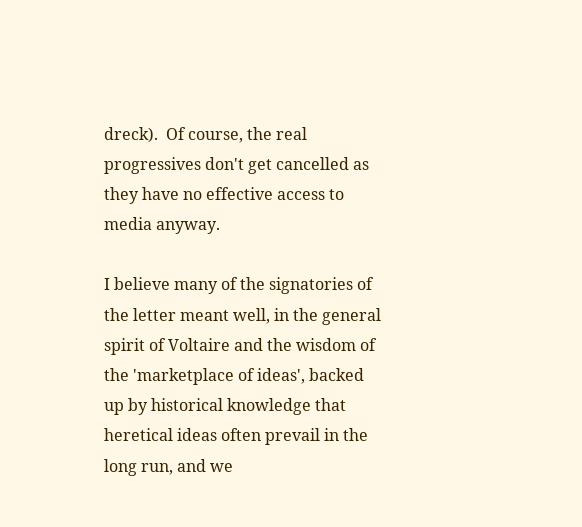dreck).  Of course, the real progressives don't get cancelled as they have no effective access to media anyway.

I believe many of the signatories of the letter meant well, in the general spirit of Voltaire and the wisdom of the 'marketplace of ideas', backed up by historical knowledge that heretical ideas often prevail in the long run, and we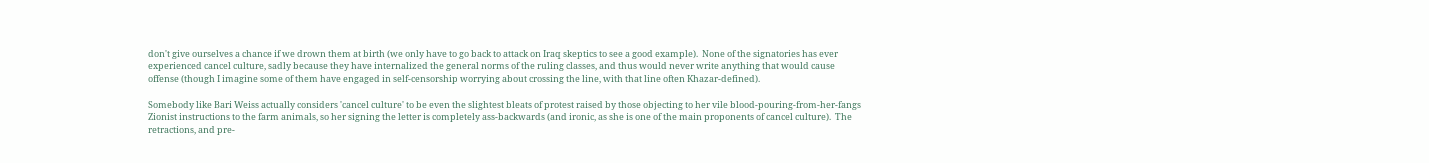don't give ourselves a chance if we drown them at birth (we only have to go back to attack on Iraq skeptics to see a good example).  None of the signatories has ever experienced cancel culture, sadly because they have internalized the general norms of the ruling classes, and thus would never write anything that would cause offense (though I imagine some of them have engaged in self-censorship worrying about crossing the line, with that line often Khazar-defined).

Somebody like Bari Weiss actually considers 'cancel culture' to be even the slightest bleats of protest raised by those objecting to her vile blood-pouring-from-her-fangs Zionist instructions to the farm animals, so her signing the letter is completely ass-backwards (and ironic, as she is one of the main proponents of cancel culture).  The retractions, and pre-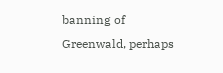banning of Greenwald, perhaps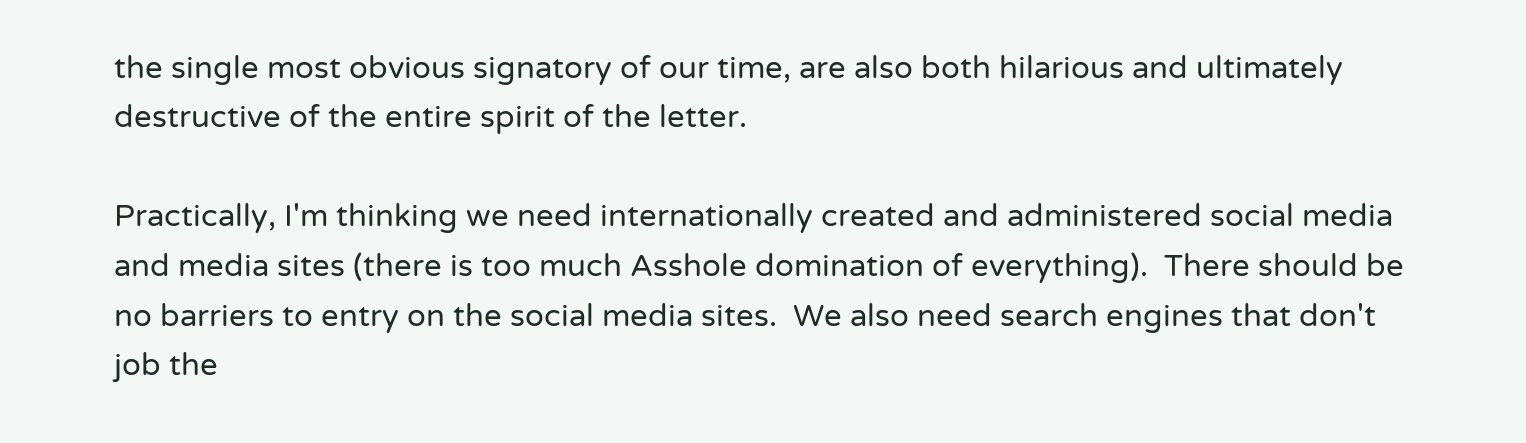the single most obvious signatory of our time, are also both hilarious and ultimately destructive of the entire spirit of the letter.

Practically, I'm thinking we need internationally created and administered social media and media sites (there is too much Asshole domination of everything).  There should be no barriers to entry on the social media sites.  We also need search engines that don't job the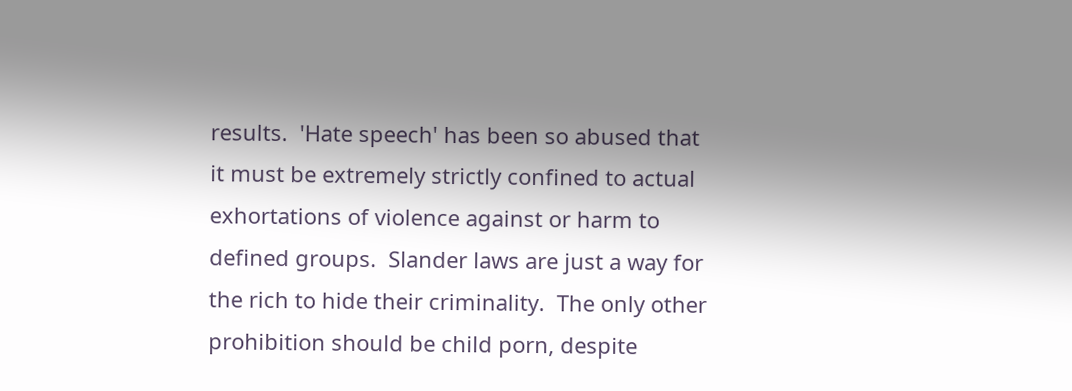results.  'Hate speech' has been so abused that it must be extremely strictly confined to actual exhortations of violence against or harm to defined groups.  Slander laws are just a way for the rich to hide their criminality.  The only other prohibition should be child porn, despite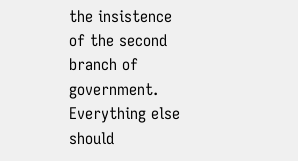the insistence of the second branch of government.  Everything else should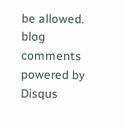be allowed.
blog comments powered by Disqus